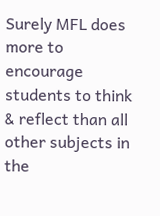Surely MFL does more to encourage students to think & reflect than all other subjects in the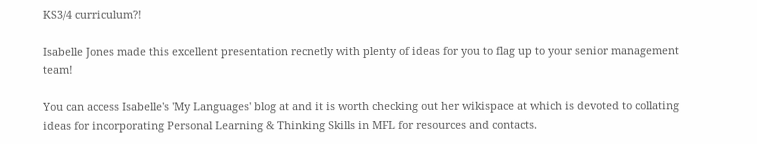KS3/4 curriculum?!

Isabelle Jones made this excellent presentation recnetly with plenty of ideas for you to flag up to your senior management team!

You can access Isabelle's 'My Languages' blog at and it is worth checking out her wikispace at which is devoted to collating ideas for incorporating Personal Learning & Thinking Skills in MFL for resources and contacts.